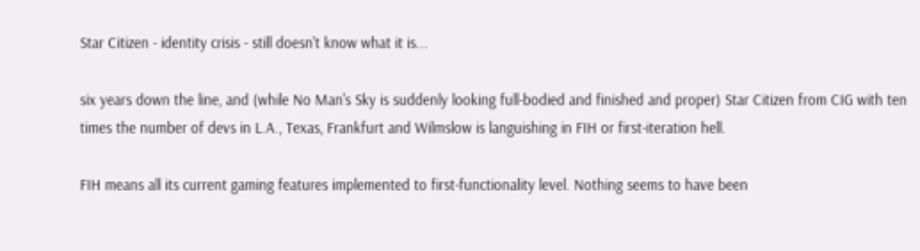Star Citizen - identity crisis - still doesn't know what it is...

six years down the line, and (while No Man's Sky is suddenly looking full-bodied and finished and proper) Star Citizen from CIG with ten times the number of devs in L.A., Texas, Frankfurt and Wilmslow is languishing in FIH or first-iteration hell.

FIH means all its current gaming features implemented to first-functionality level. Nothing seems to have been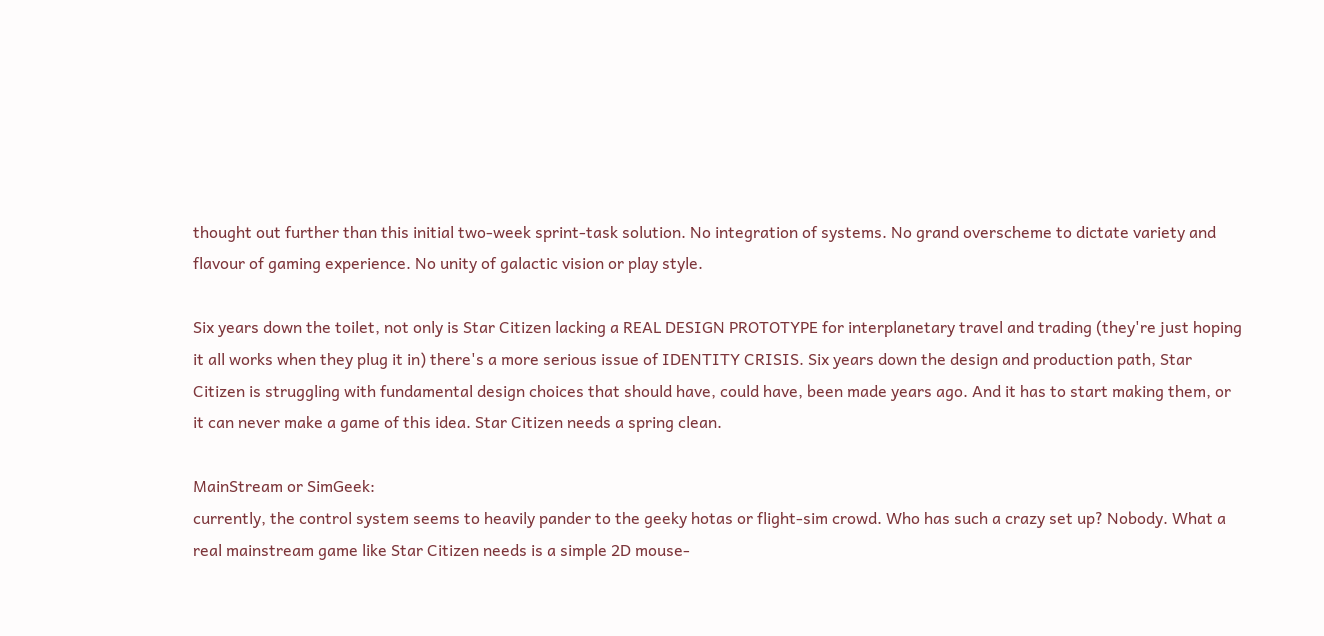thought out further than this initial two-week sprint-task solution. No integration of systems. No grand overscheme to dictate variety and flavour of gaming experience. No unity of galactic vision or play style.

Six years down the toilet, not only is Star Citizen lacking a REAL DESIGN PROTOTYPE for interplanetary travel and trading (they're just hoping it all works when they plug it in) there's a more serious issue of IDENTITY CRISIS. Six years down the design and production path, Star Citizen is struggling with fundamental design choices that should have, could have, been made years ago. And it has to start making them, or it can never make a game of this idea. Star Citizen needs a spring clean.

MainStream or SimGeek:
currently, the control system seems to heavily pander to the geeky hotas or flight-sim crowd. Who has such a crazy set up? Nobody. What a real mainstream game like Star Citizen needs is a simple 2D mouse-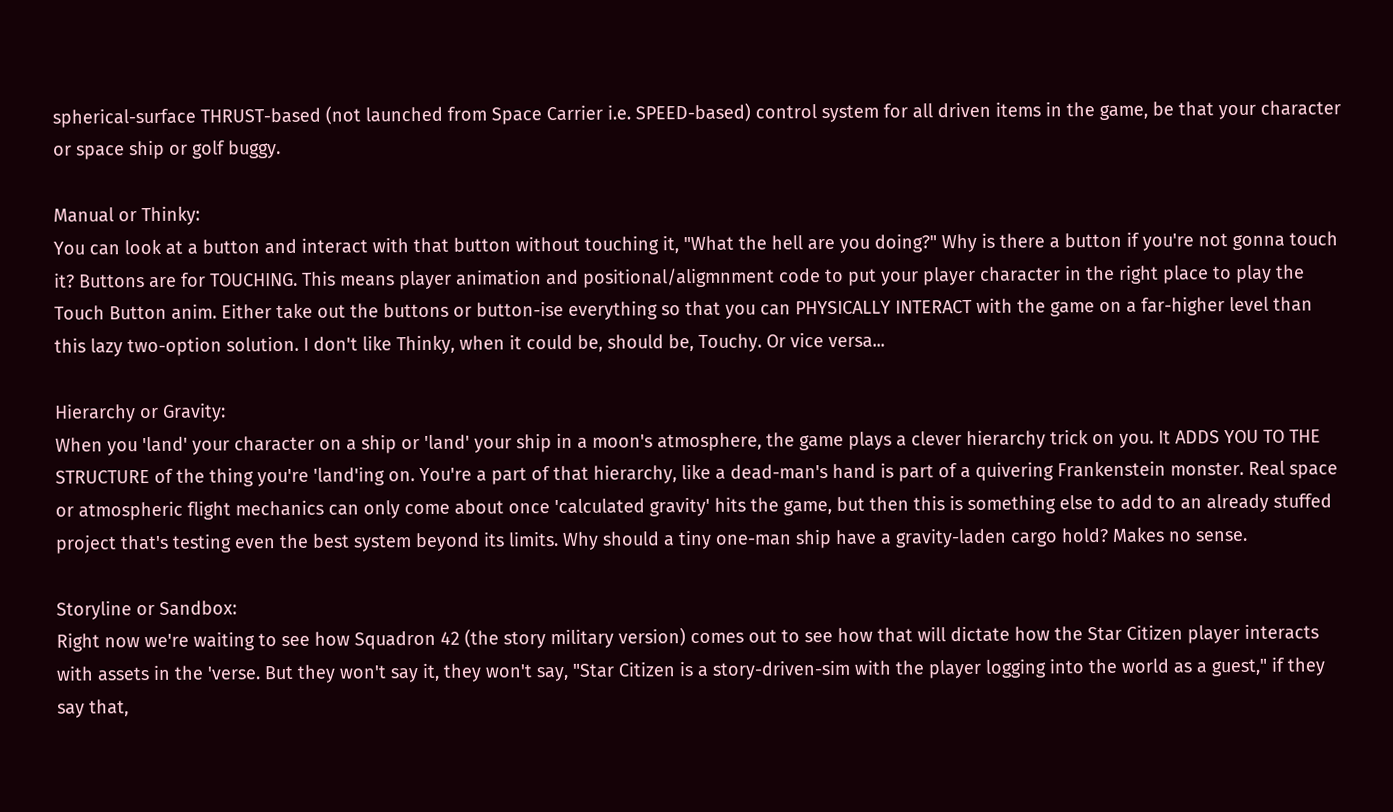spherical-surface THRUST-based (not launched from Space Carrier i.e. SPEED-based) control system for all driven items in the game, be that your character or space ship or golf buggy.

Manual or Thinky:
You can look at a button and interact with that button without touching it, "What the hell are you doing?" Why is there a button if you're not gonna touch it? Buttons are for TOUCHING. This means player animation and positional/aligmnment code to put your player character in the right place to play the Touch Button anim. Either take out the buttons or button-ise everything so that you can PHYSICALLY INTERACT with the game on a far-higher level than this lazy two-option solution. I don't like Thinky, when it could be, should be, Touchy. Or vice versa...

Hierarchy or Gravity:
When you 'land' your character on a ship or 'land' your ship in a moon's atmosphere, the game plays a clever hierarchy trick on you. It ADDS YOU TO THE STRUCTURE of the thing you're 'land'ing on. You're a part of that hierarchy, like a dead-man's hand is part of a quivering Frankenstein monster. Real space or atmospheric flight mechanics can only come about once 'calculated gravity' hits the game, but then this is something else to add to an already stuffed project that's testing even the best system beyond its limits. Why should a tiny one-man ship have a gravity-laden cargo hold? Makes no sense.

Storyline or Sandbox:
Right now we're waiting to see how Squadron 42 (the story military version) comes out to see how that will dictate how the Star Citizen player interacts with assets in the 'verse. But they won't say it, they won't say, "Star Citizen is a story-driven-sim with the player logging into the world as a guest," if they say that,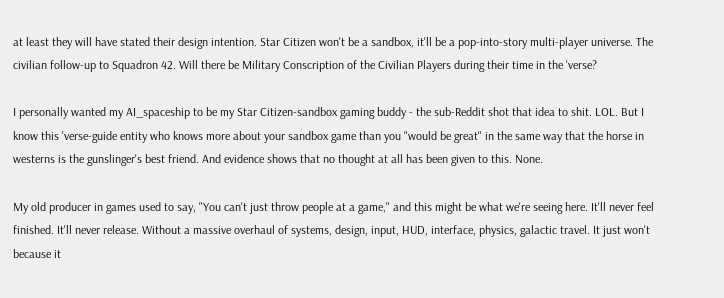at least they will have stated their design intention. Star Citizen won't be a sandbox, it'll be a pop-into-story multi-player universe. The civilian follow-up to Squadron 42. Will there be Military Conscription of the Civilian Players during their time in the 'verse?

I personally wanted my AI_spaceship to be my Star Citizen-sandbox gaming buddy - the sub-Reddit shot that idea to shit. LOL. But I know this 'verse-guide entity who knows more about your sandbox game than you "would be great" in the same way that the horse in westerns is the gunslinger's best friend. And evidence shows that no thought at all has been given to this. None.

My old producer in games used to say, "You can't just throw people at a game," and this might be what we're seeing here. It'll never feel finished. It'll never release. Without a massive overhaul of systems, design, input, HUD, interface, physics, galactic travel. It just won't because it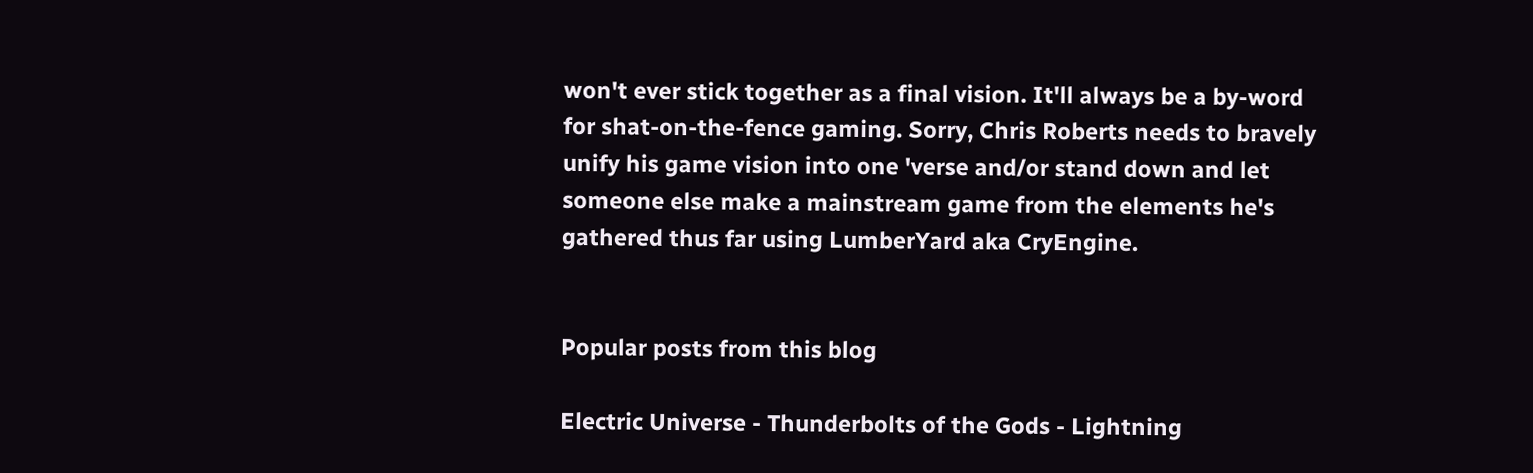won't ever stick together as a final vision. It'll always be a by-word for shat-on-the-fence gaming. Sorry, Chris Roberts needs to bravely unify his game vision into one 'verse and/or stand down and let someone else make a mainstream game from the elements he's gathered thus far using LumberYard aka CryEngine.


Popular posts from this blog

Electric Universe - Thunderbolts of the Gods - Lightning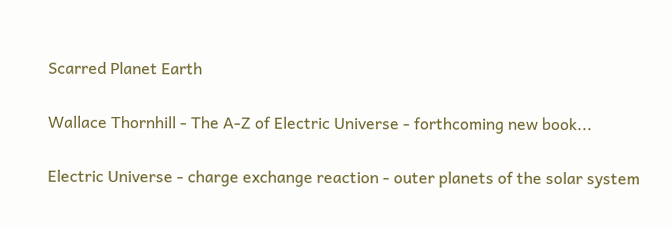Scarred Planet Earth

Wallace Thornhill - The A-Z of Electric Universe - forthcoming new book...

Electric Universe - charge exchange reaction - outer planets of the solar system